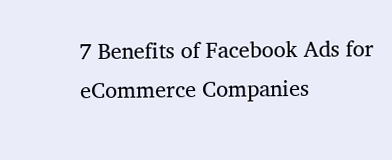7 Benefits of Facebook Ads for eCommerce Companies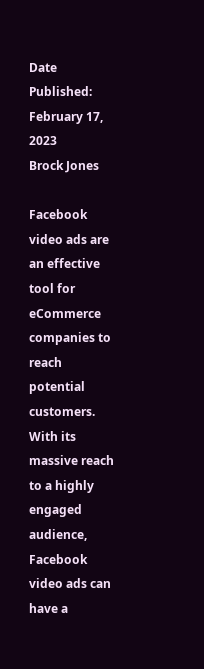Date Published:
February 17, 2023
Brock Jones

Facebook video ads are an effective tool for eCommerce companies to reach potential customers. With its massive reach to a highly engaged audience, Facebook video ads can have a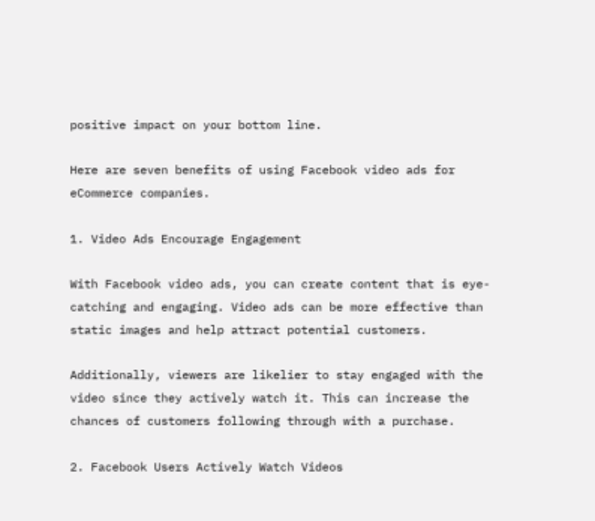positive impact on your bottom line.

Here are seven benefits of using Facebook video ads for eCommerce companies.

1. Video Ads Encourage Engagement

With Facebook video ads, you can create content that is eye-catching and engaging. Video ads can be more effective than static images and help attract potential customers.

Additionally, viewers are likelier to stay engaged with the video since they actively watch it. This can increase the chances of customers following through with a purchase.

2. Facebook Users Actively Watch Videos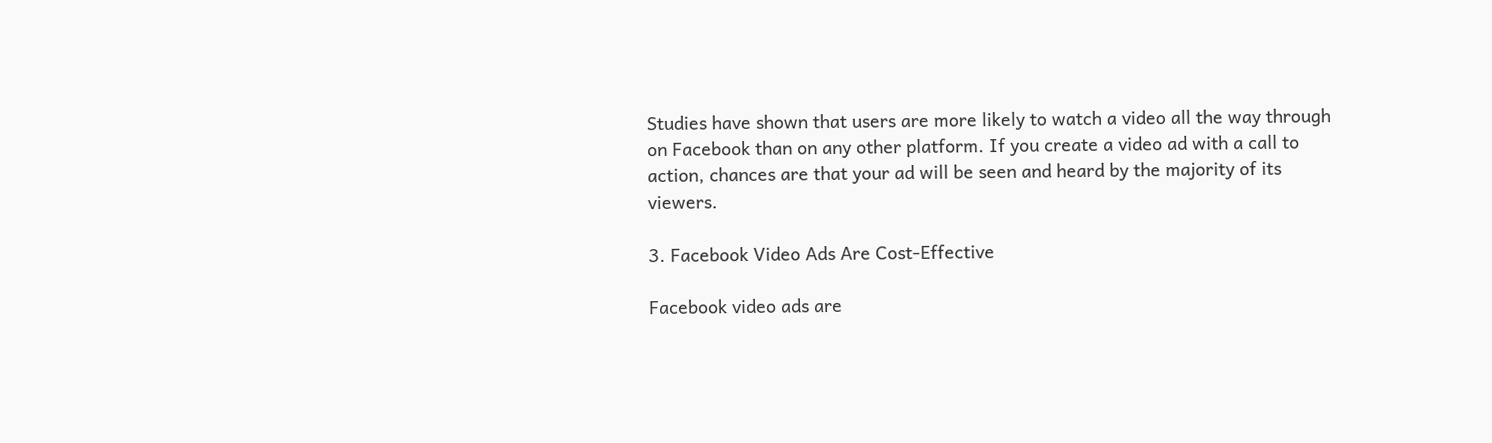Studies have shown that users are more likely to watch a video all the way through on Facebook than on any other platform. If you create a video ad with a call to action, chances are that your ad will be seen and heard by the majority of its viewers.

3. Facebook Video Ads Are Cost-Effective

Facebook video ads are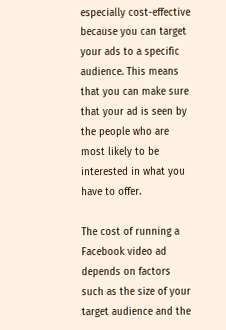especially cost-effective because you can target your ads to a specific audience. This means that you can make sure that your ad is seen by the people who are most likely to be interested in what you have to offer.

The cost of running a Facebook video ad depends on factors such as the size of your target audience and the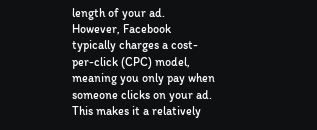length of your ad. However, Facebook typically charges a cost-per-click (CPC) model, meaning you only pay when someone clicks on your ad. This makes it a relatively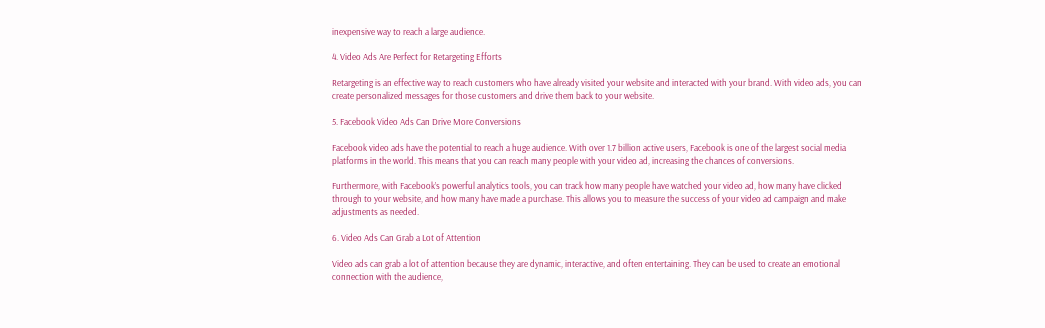inexpensive way to reach a large audience.

4. Video Ads Are Perfect for Retargeting Efforts

Retargeting is an effective way to reach customers who have already visited your website and interacted with your brand. With video ads, you can create personalized messages for those customers and drive them back to your website.

5. Facebook Video Ads Can Drive More Conversions

Facebook video ads have the potential to reach a huge audience. With over 1.7 billion active users, Facebook is one of the largest social media platforms in the world. This means that you can reach many people with your video ad, increasing the chances of conversions.

Furthermore, with Facebook’s powerful analytics tools, you can track how many people have watched your video ad, how many have clicked through to your website, and how many have made a purchase. This allows you to measure the success of your video ad campaign and make adjustments as needed.

6. Video Ads Can Grab a Lot of Attention

Video ads can grab a lot of attention because they are dynamic, interactive, and often entertaining. They can be used to create an emotional connection with the audience,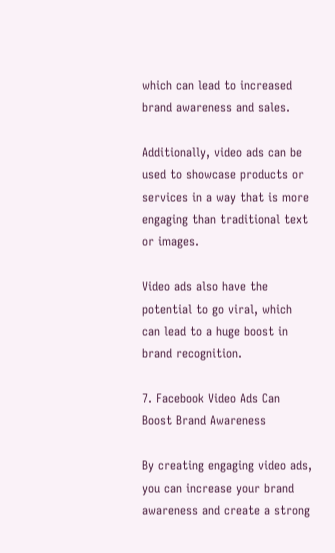which can lead to increased brand awareness and sales.

Additionally, video ads can be used to showcase products or services in a way that is more engaging than traditional text or images.

Video ads also have the potential to go viral, which can lead to a huge boost in brand recognition.

7. Facebook Video Ads Can Boost Brand Awareness

By creating engaging video ads, you can increase your brand awareness and create a strong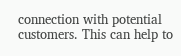connection with potential customers. This can help to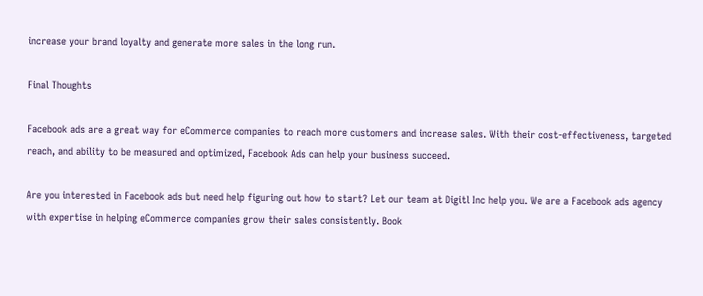increase your brand loyalty and generate more sales in the long run.

Final Thoughts

Facebook ads are a great way for eCommerce companies to reach more customers and increase sales. With their cost-effectiveness, targeted reach, and ability to be measured and optimized, Facebook Ads can help your business succeed.

Are you interested in Facebook ads but need help figuring out how to start? Let our team at Digitl Inc help you. We are a Facebook ads agency with expertise in helping eCommerce companies grow their sales consistently. Book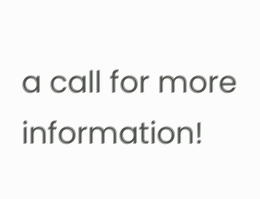a call for more information!